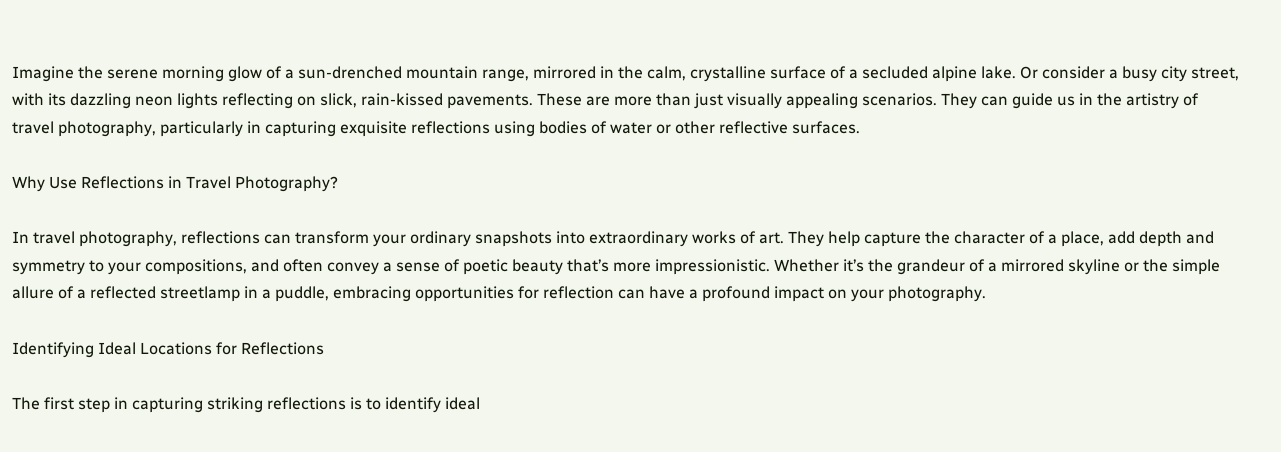Imagine the serene morning glow of a sun-drenched mountain range, mirrored in the calm, crystalline surface of a secluded alpine lake. Or consider a busy city street, with its dazzling neon lights reflecting on slick, rain-kissed pavements. These are more than just visually appealing scenarios. They can guide us in the artistry of travel photography, particularly in capturing exquisite reflections using bodies of water or other reflective surfaces.

Why Use Reflections in Travel Photography?

In travel photography, reflections can transform your ordinary snapshots into extraordinary works of art. They help capture the character of a place, add depth and symmetry to your compositions, and often convey a sense of poetic beauty that’s more impressionistic. Whether it’s the grandeur of a mirrored skyline or the simple allure of a reflected streetlamp in a puddle, embracing opportunities for reflection can have a profound impact on your photography.

Identifying Ideal Locations for Reflections

The first step in capturing striking reflections is to identify ideal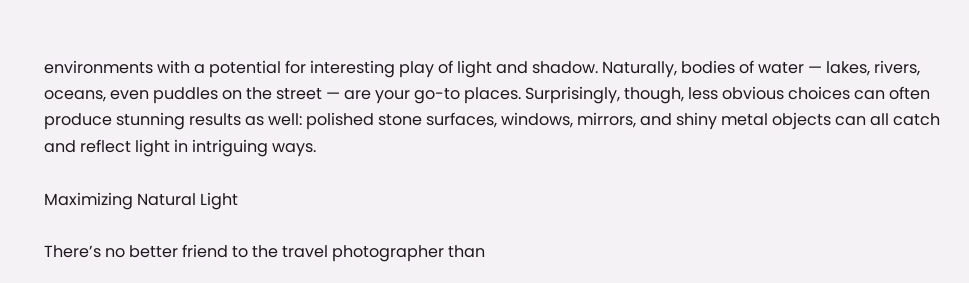environments with a potential for interesting play of light and shadow. Naturally, bodies of water — lakes, rivers, oceans, even puddles on the street — are your go-to places. Surprisingly, though, less obvious choices can often produce stunning results as well: polished stone surfaces, windows, mirrors, and shiny metal objects can all catch and reflect light in intriguing ways.

Maximizing Natural Light

There’s no better friend to the travel photographer than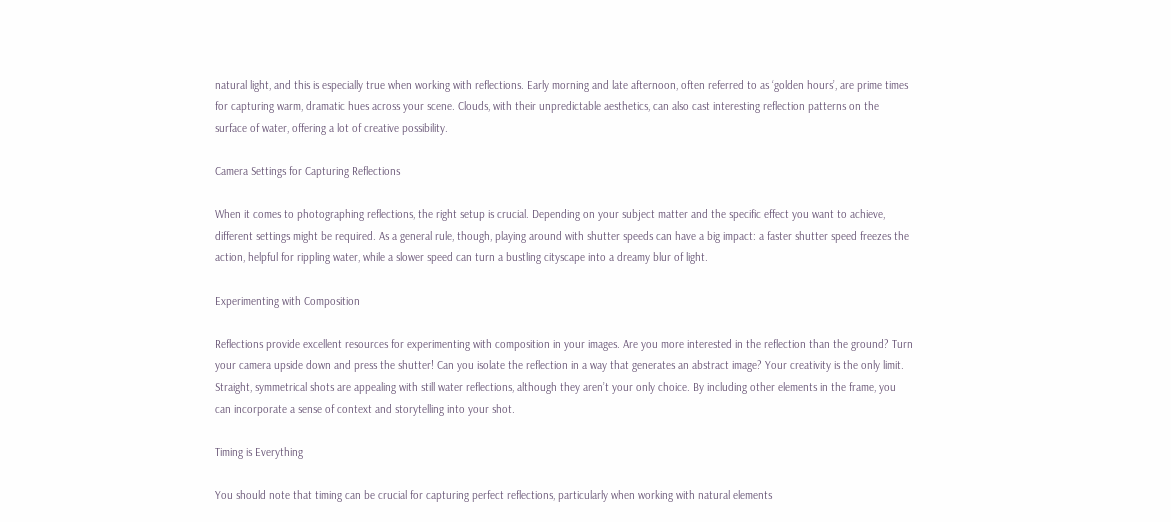natural light, and this is especially true when working with reflections. Early morning and late afternoon, often referred to as ‘golden hours’, are prime times for capturing warm, dramatic hues across your scene. Clouds, with their unpredictable aesthetics, can also cast interesting reflection patterns on the surface of water, offering a lot of creative possibility.

Camera Settings for Capturing Reflections

When it comes to photographing reflections, the right setup is crucial. Depending on your subject matter and the specific effect you want to achieve, different settings might be required. As a general rule, though, playing around with shutter speeds can have a big impact: a faster shutter speed freezes the action, helpful for rippling water, while a slower speed can turn a bustling cityscape into a dreamy blur of light.

Experimenting with Composition

Reflections provide excellent resources for experimenting with composition in your images. Are you more interested in the reflection than the ground? Turn your camera upside down and press the shutter! Can you isolate the reflection in a way that generates an abstract image? Your creativity is the only limit. Straight, symmetrical shots are appealing with still water reflections, although they aren’t your only choice. By including other elements in the frame, you can incorporate a sense of context and storytelling into your shot.

Timing is Everything

You should note that timing can be crucial for capturing perfect reflections, particularly when working with natural elements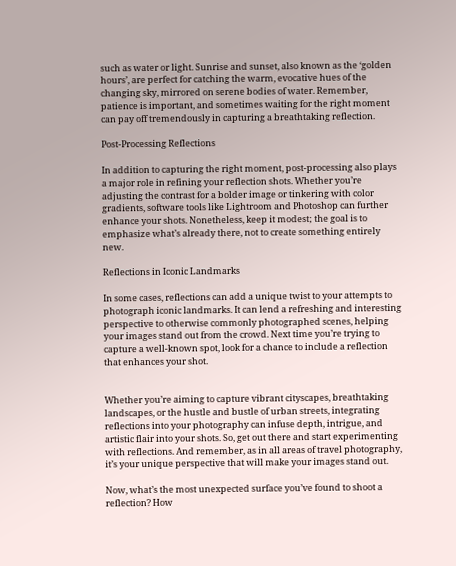such as water or light. Sunrise and sunset, also known as the ‘golden hours’, are perfect for catching the warm, evocative hues of the changing sky, mirrored on serene bodies of water. Remember, patience is important, and sometimes waiting for the right moment can pay off tremendously in capturing a breathtaking reflection.

Post-Processing Reflections

In addition to capturing the right moment, post-processing also plays a major role in refining your reflection shots. Whether you’re adjusting the contrast for a bolder image or tinkering with color gradients, software tools like Lightroom and Photoshop can further enhance your shots. Nonetheless, keep it modest; the goal is to emphasize what’s already there, not to create something entirely new.

Reflections in Iconic Landmarks

In some cases, reflections can add a unique twist to your attempts to photograph iconic landmarks. It can lend a refreshing and interesting perspective to otherwise commonly photographed scenes, helping your images stand out from the crowd. Next time you’re trying to capture a well-known spot, look for a chance to include a reflection that enhances your shot.


Whether you’re aiming to capture vibrant cityscapes, breathtaking landscapes, or the hustle and bustle of urban streets, integrating reflections into your photography can infuse depth, intrigue, and artistic flair into your shots. So, get out there and start experimenting with reflections. And remember, as in all areas of travel photography, it’s your unique perspective that will make your images stand out.

Now, what’s the most unexpected surface you’ve found to shoot a reflection? How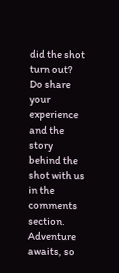did the shot turn out? Do share your experience and the story behind the shot with us in the comments section. Adventure awaits, so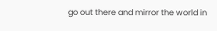go out there and mirror the world in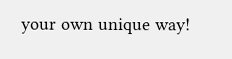your own unique way!